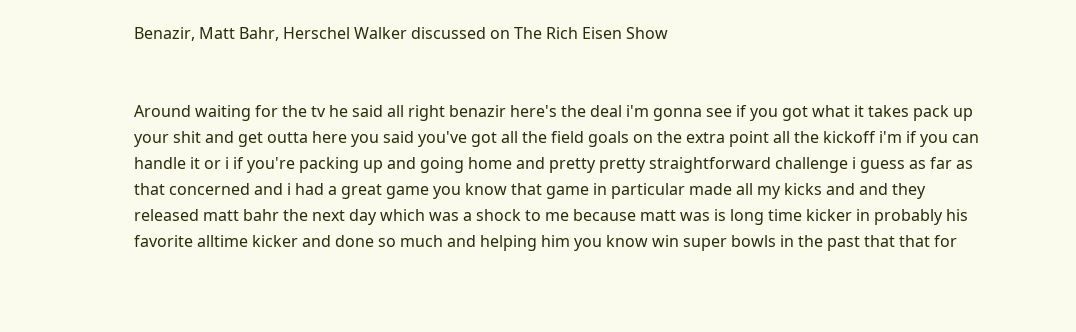Benazir, Matt Bahr, Herschel Walker discussed on The Rich Eisen Show


Around waiting for the tv he said all right benazir here's the deal i'm gonna see if you got what it takes pack up your shit and get outta here you said you've got all the field goals on the extra point all the kickoff i'm if you can handle it or i if you're packing up and going home and pretty pretty straightforward challenge i guess as far as that concerned and i had a great game you know that game in particular made all my kicks and and they released matt bahr the next day which was a shock to me because matt was is long time kicker in probably his favorite alltime kicker and done so much and helping him you know win super bowls in the past that that for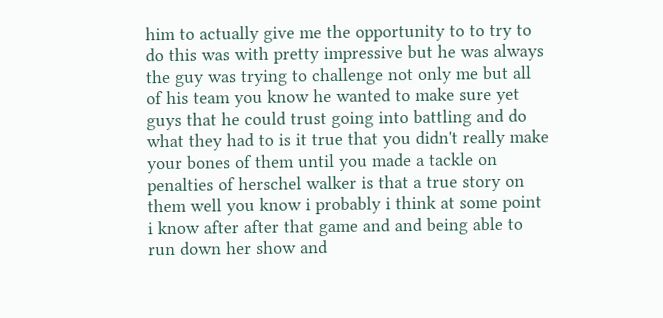him to actually give me the opportunity to to try to do this was with pretty impressive but he was always the guy was trying to challenge not only me but all of his team you know he wanted to make sure yet guys that he could trust going into battling and do what they had to is it true that you didn't really make your bones of them until you made a tackle on penalties of herschel walker is that a true story on them well you know i probably i think at some point i know after after that game and and being able to run down her show and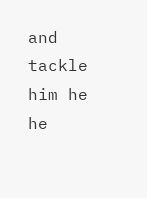and tackle him he he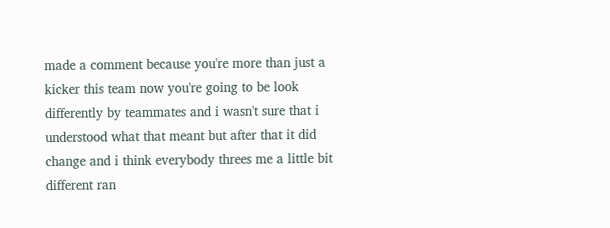made a comment because you're more than just a kicker this team now you're going to be look differently by teammates and i wasn't sure that i understood what that meant but after that it did change and i think everybody threes me a little bit different ran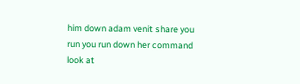him down adam venit share you run you run down her command look at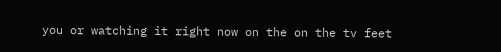you or watching it right now on the on the tv feet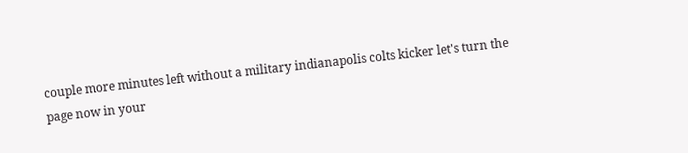couple more minutes left without a military indianapolis colts kicker let's turn the page now in your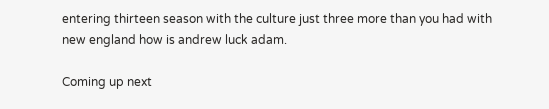entering thirteen season with the culture just three more than you had with new england how is andrew luck adam.

Coming up next